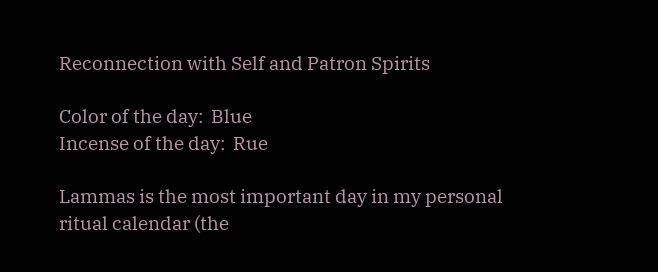Reconnection with Self and Patron Spirits

Color of the day:  Blue
Incense of the day:  Rue

Lammas is the most important day in my personal ritual calendar (the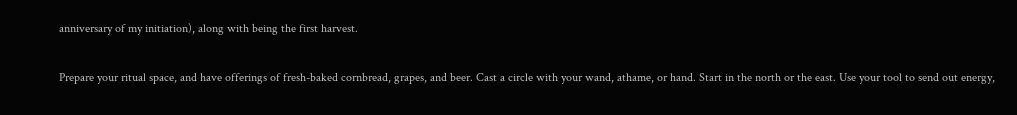anniversary of my initiation), along with being the first harvest.

Prepare your ritual space, and have offerings of fresh-baked cornbread, grapes, and beer. Cast a circle with your wand, athame, or hand. Start in the north or the east. Use your tool to send out energy,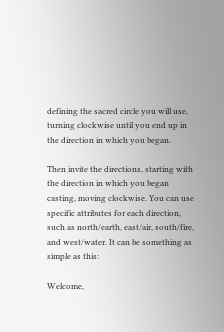defining the sacred circle you will use, turning clockwise until you end up in the direction in which you began.

Then invite the directions, starting with the direction in which you began casting, moving clockwise. You can use specific attributes for each direction, such as north/earth, east/air, south/fire, and west/water. It can be something as simple as this:

Welcome,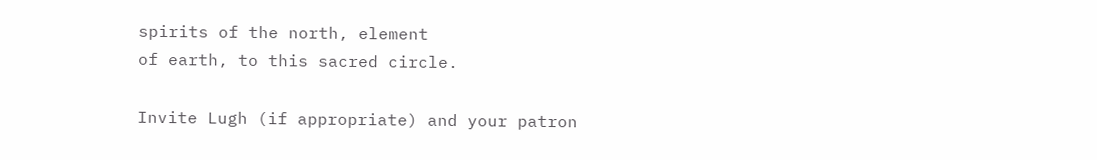spirits of the north, element
of earth, to this sacred circle.

Invite Lugh (if appropriate) and your patron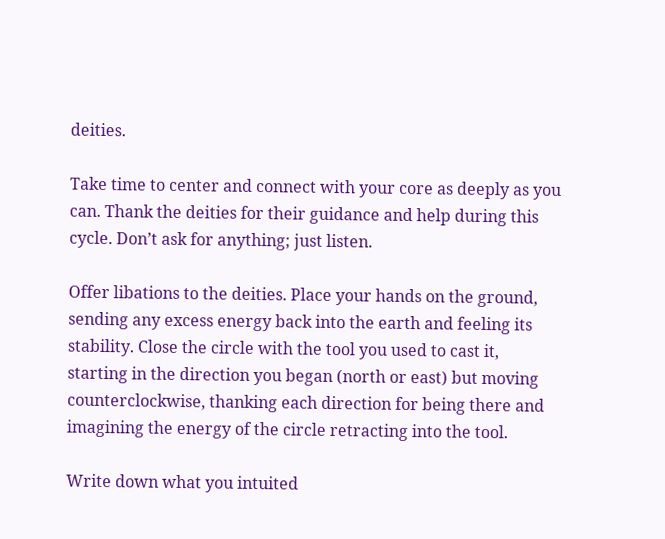deities.

Take time to center and connect with your core as deeply as you can. Thank the deities for their guidance and help during this cycle. Don’t ask for anything; just listen.

Offer libations to the deities. Place your hands on the ground, sending any excess energy back into the earth and feeling its stability. Close the circle with the tool you used to cast it, starting in the direction you began (north or east) but moving counterclockwise, thanking each direction for being there and imagining the energy of the circle retracting into the tool.

Write down what you intuited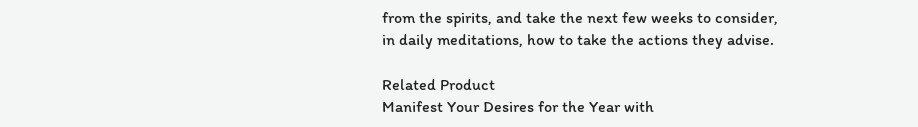from the spirits, and take the next few weeks to consider, in daily meditations, how to take the actions they advise.

Related Product
Manifest Your Desires for the Year with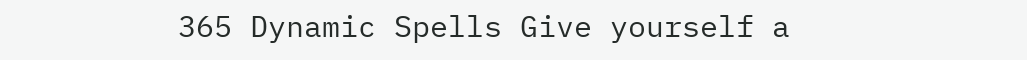365 Dynamic Spells Give yourself a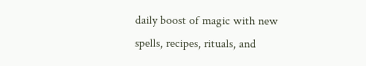daily boost of magic with new spells, recipes, rituals, and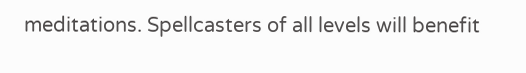meditations. Spellcasters of all levels will benefit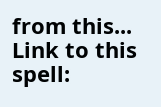from this...
Link to this spell: